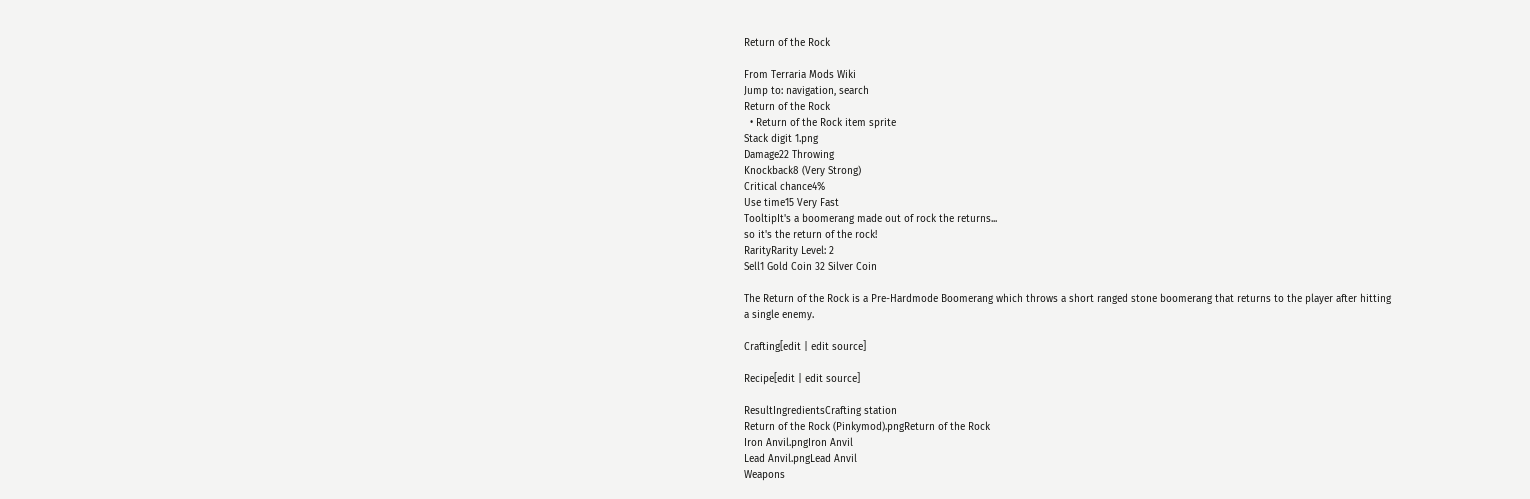Return of the Rock

From Terraria Mods Wiki
Jump to: navigation, search
Return of the Rock
  • Return of the Rock item sprite
Stack digit 1.png
Damage22 Throwing
Knockback8 (Very Strong)
Critical chance4%
Use time15 Very Fast
TooltipIt's a boomerang made out of rock the returns...
so it's the return of the rock!
RarityRarity Level: 2
Sell1 Gold Coin 32 Silver Coin

The Return of the Rock is a Pre-Hardmode Boomerang which throws a short ranged stone boomerang that returns to the player after hitting a single enemy.

Crafting[edit | edit source]

Recipe[edit | edit source]

ResultIngredientsCrafting station
Return of the Rock (Pinkymod).pngReturn of the Rock
Iron Anvil.pngIron Anvil
Lead Anvil.pngLead Anvil
Weapons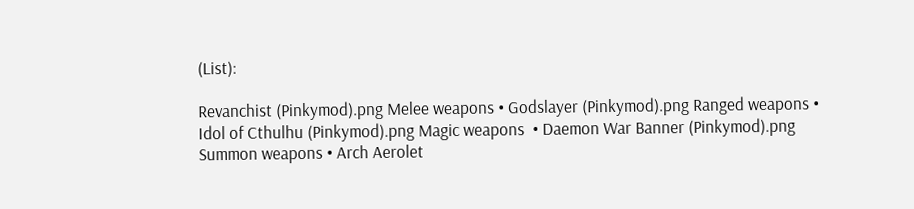(List):

Revanchist (Pinkymod).png Melee weapons • Godslayer (Pinkymod).png Ranged weapons • Idol of Cthulhu (Pinkymod).png Magic weapons  • Daemon War Banner (Pinkymod).png Summon weapons • Arch Aerolet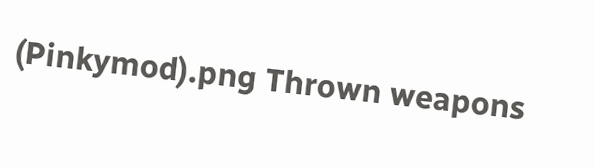(Pinkymod).png Thrown weapons